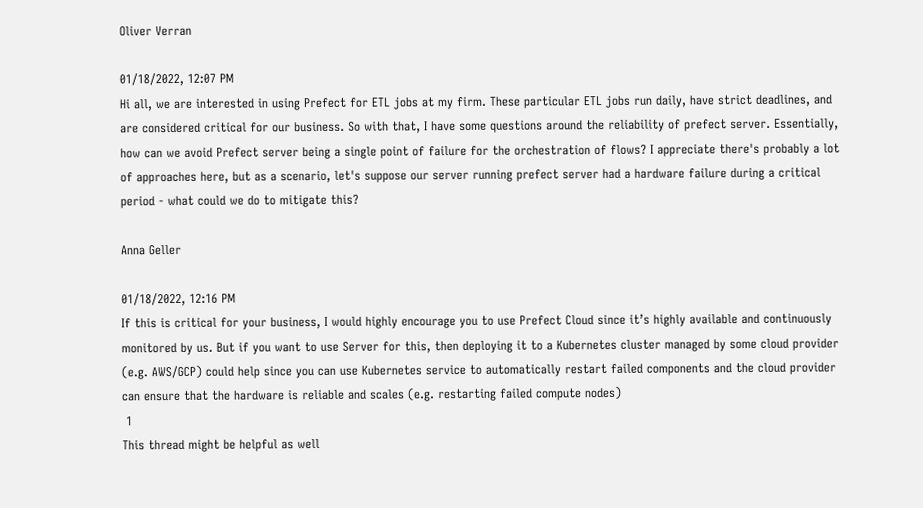Oliver Verran

01/18/2022, 12:07 PM
Hi all, we are interested in using Prefect for ETL jobs at my firm. These particular ETL jobs run daily, have strict deadlines, and are considered critical for our business. So with that, I have some questions around the reliability of prefect server. Essentially, how can we avoid Prefect server being a single point of failure for the orchestration of flows? I appreciate there's probably a lot of approaches here, but as a scenario, let's suppose our server running prefect server had a hardware failure during a critical period - what could we do to mitigate this?

Anna Geller

01/18/2022, 12:16 PM
If this is critical for your business, I would highly encourage you to use Prefect Cloud since it’s highly available and continuously monitored by us. But if you want to use Server for this, then deploying it to a Kubernetes cluster managed by some cloud provider (e.g. AWS/GCP) could help since you can use Kubernetes service to automatically restart failed components and the cloud provider can ensure that the hardware is reliable and scales (e.g. restarting failed compute nodes)
 1
This thread might be helpful as well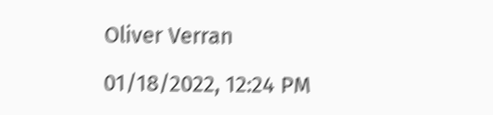Oliver Verran

01/18/2022, 12:24 PM